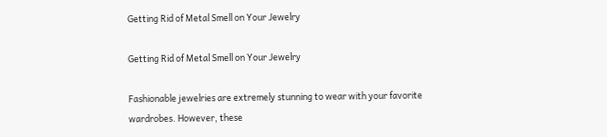Getting Rid of Metal Smell on Your Jewelry

Getting Rid of Metal Smell on Your Jewelry

Fashionable jewelries are extremely stunning to wear with your favorite wardrobes. However, these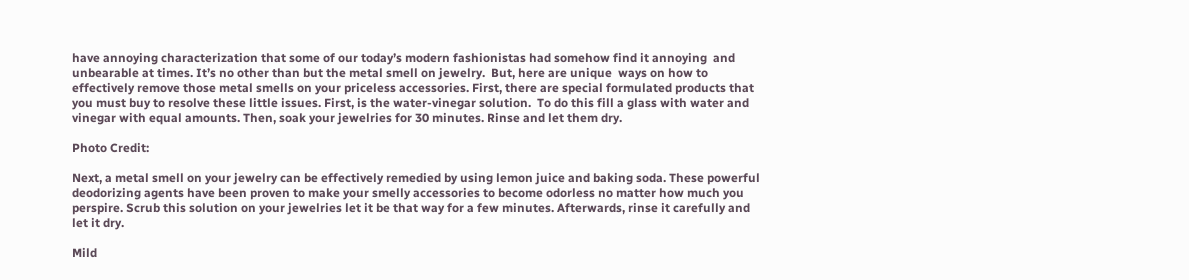have annoying characterization that some of our today’s modern fashionistas had somehow find it annoying  and unbearable at times. It’s no other than but the metal smell on jewelry.  But, here are unique  ways on how to effectively remove those metal smells on your priceless accessories. First, there are special formulated products that you must buy to resolve these little issues. First, is the water-vinegar solution.  To do this fill a glass with water and vinegar with equal amounts. Then, soak your jewelries for 30 minutes. Rinse and let them dry.

Photo Credit:

Next, a metal smell on your jewelry can be effectively remedied by using lemon juice and baking soda. These powerful deodorizing agents have been proven to make your smelly accessories to become odorless no matter how much you perspire. Scrub this solution on your jewelries let it be that way for a few minutes. Afterwards, rinse it carefully and let it dry.

Mild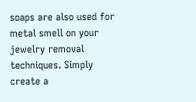soaps are also used for metal smell on your jewelry removal techniques. Simply create a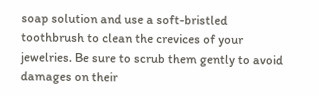soap solution and use a soft-bristled toothbrush to clean the crevices of your jewelries. Be sure to scrub them gently to avoid damages on their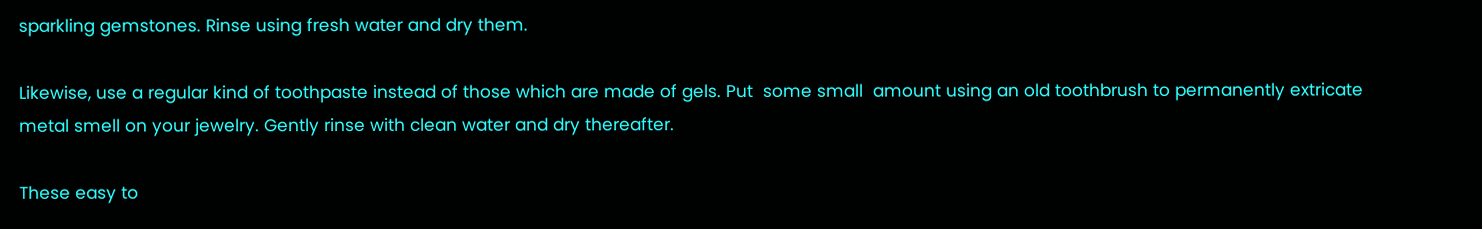sparkling gemstones. Rinse using fresh water and dry them.

Likewise, use a regular kind of toothpaste instead of those which are made of gels. Put  some small  amount using an old toothbrush to permanently extricate metal smell on your jewelry. Gently rinse with clean water and dry thereafter.

These easy to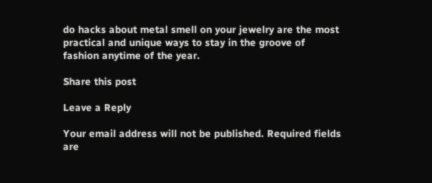do hacks about metal smell on your jewelry are the most practical and unique ways to stay in the groove of fashion anytime of the year.

Share this post

Leave a Reply

Your email address will not be published. Required fields are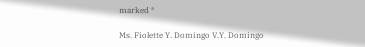marked *

Ms. Fiolette Y. Domingo V.Y. Domingo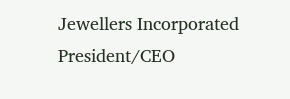Jewellers Incorporated President/CEO